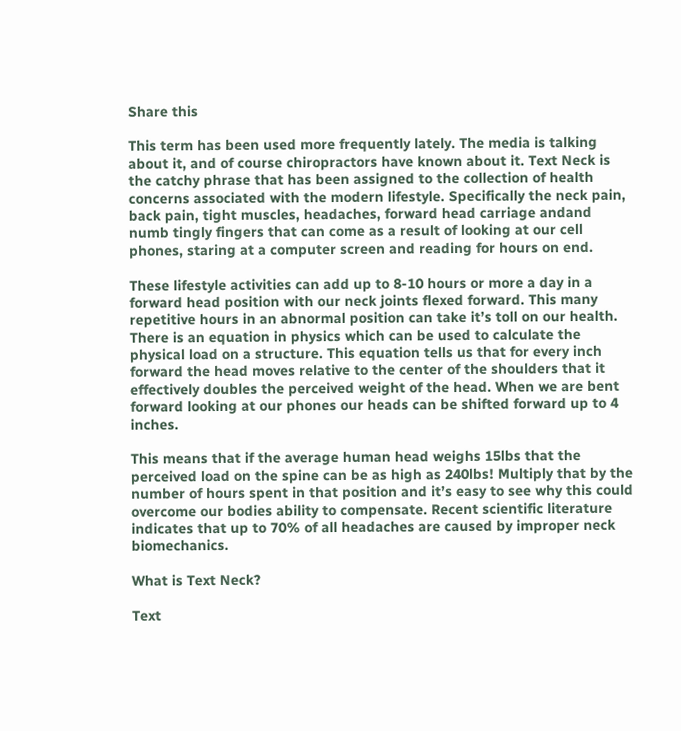Share this

This term has been used more frequently lately. The media is talking about it, and of course chiropractors have known about it. Text Neck is the catchy phrase that has been assigned to the collection of health concerns associated with the modern lifestyle. Specifically the neck pain, back pain, tight muscles, headaches, forward head carriage andand numb tingly fingers that can come as a result of looking at our cell phones, staring at a computer screen and reading for hours on end.

These lifestyle activities can add up to 8-10 hours or more a day in a forward head position with our neck joints flexed forward. This many repetitive hours in an abnormal position can take it’s toll on our health. There is an equation in physics which can be used to calculate the physical load on a structure. This equation tells us that for every inch forward the head moves relative to the center of the shoulders that it effectively doubles the perceived weight of the head. When we are bent forward looking at our phones our heads can be shifted forward up to 4 inches.

This means that if the average human head weighs 15lbs that the perceived load on the spine can be as high as 240lbs! Multiply that by the number of hours spent in that position and it’s easy to see why this could overcome our bodies ability to compensate. Recent scientific literature indicates that up to 70% of all headaches are caused by improper neck biomechanics.

What is Text Neck?

Text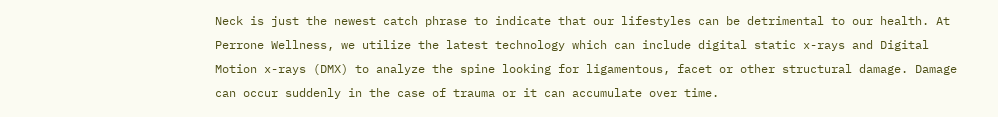Neck is just the newest catch phrase to indicate that our lifestyles can be detrimental to our health. At Perrone Wellness, we utilize the latest technology which can include digital static x-rays and Digital Motion x-rays (DMX) to analyze the spine looking for ligamentous, facet or other structural damage. Damage can occur suddenly in the case of trauma or it can accumulate over time.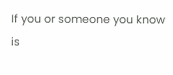If you or someone you know is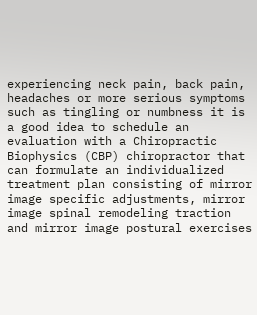experiencing neck pain, back pain, headaches or more serious symptoms such as tingling or numbness it is a good idea to schedule an evaluation with a Chiropractic Biophysics (CBP) chiropractor that can formulate an individualized treatment plan consisting of mirror image specific adjustments, mirror image spinal remodeling traction and mirror image postural exercises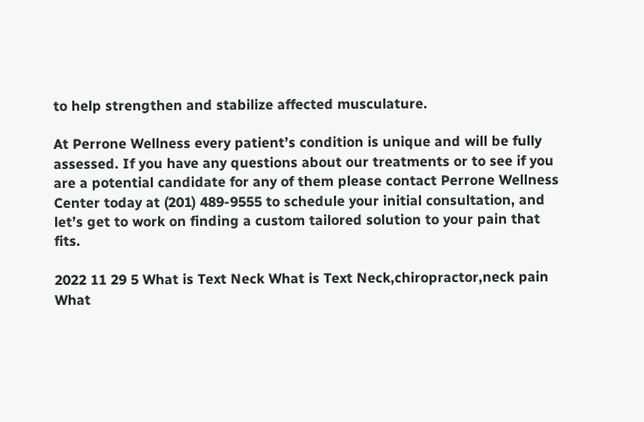to help strengthen and stabilize affected musculature.

At Perrone Wellness every patient’s condition is unique and will be fully assessed. If you have any questions about our treatments or to see if you are a potential candidate for any of them please contact Perrone Wellness Center today at (201) 489-9555 to schedule your initial consultation, and let’s get to work on finding a custom tailored solution to your pain that fits.

2022 11 29 5 What is Text Neck What is Text Neck,chiropractor,neck pain What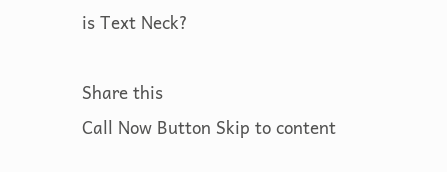is Text Neck?

Share this
Call Now Button Skip to content